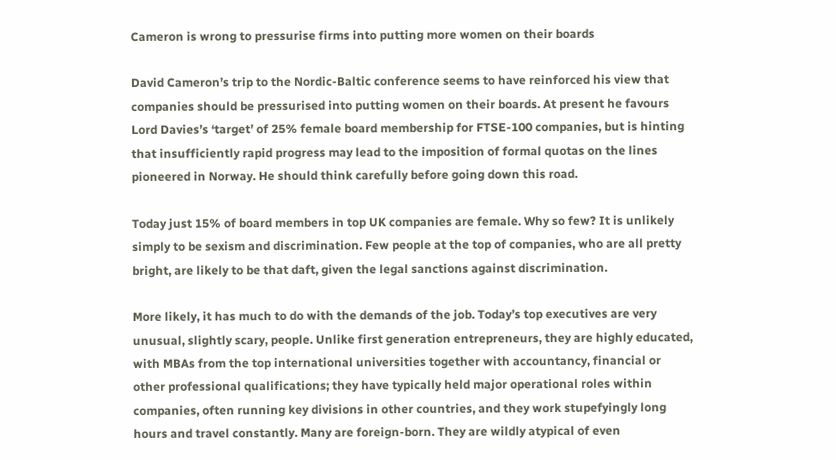Cameron is wrong to pressurise firms into putting more women on their boards

David Cameron’s trip to the Nordic-Baltic conference seems to have reinforced his view that companies should be pressurised into putting women on their boards. At present he favours Lord Davies’s ‘target’ of 25% female board membership for FTSE-100 companies, but is hinting that insufficiently rapid progress may lead to the imposition of formal quotas on the lines pioneered in Norway. He should think carefully before going down this road.

Today just 15% of board members in top UK companies are female. Why so few? It is unlikely simply to be sexism and discrimination. Few people at the top of companies, who are all pretty bright, are likely to be that daft, given the legal sanctions against discrimination.

More likely, it has much to do with the demands of the job. Today’s top executives are very unusual, slightly scary, people. Unlike first generation entrepreneurs, they are highly educated, with MBAs from the top international universities together with accountancy, financial or other professional qualifications; they have typically held major operational roles within companies, often running key divisions in other countries, and they work stupefyingly long hours and travel constantly. Many are foreign-born. They are wildly atypical of even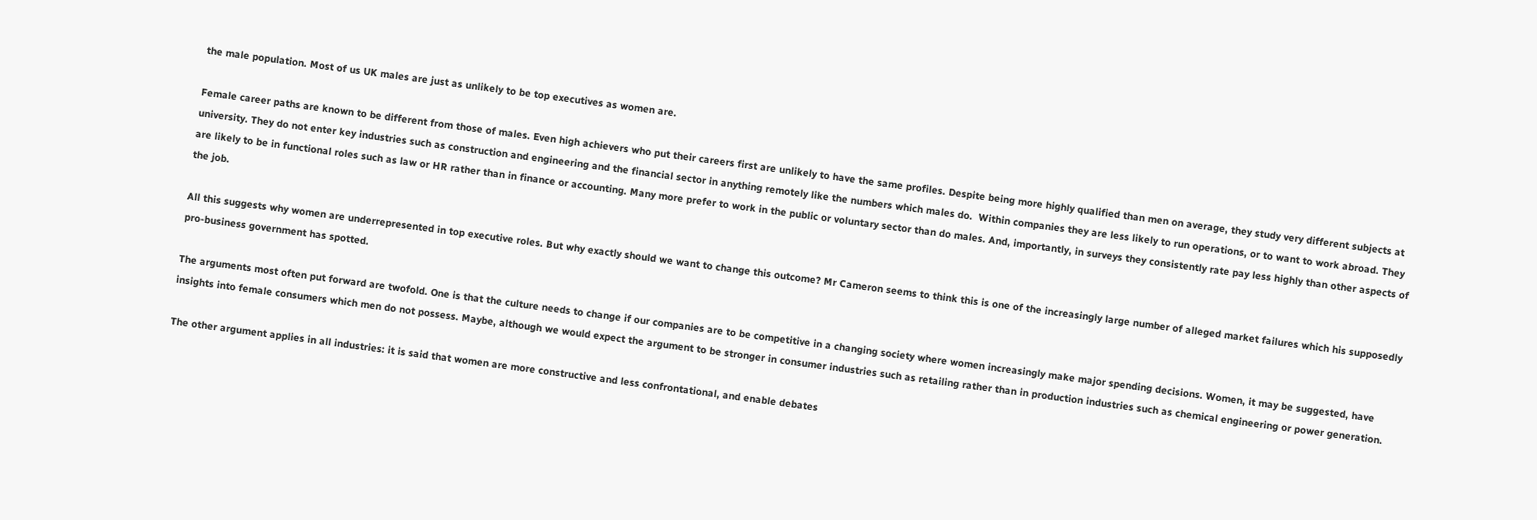the male population. Most of us UK males are just as unlikely to be top executives as women are.

Female career paths are known to be different from those of males. Even high achievers who put their careers first are unlikely to have the same profiles. Despite being more highly qualified than men on average, they study very different subjects at university. They do not enter key industries such as construction and engineering and the financial sector in anything remotely like the numbers which males do.  Within companies they are less likely to run operations, or to want to work abroad. They are likely to be in functional roles such as law or HR rather than in finance or accounting. Many more prefer to work in the public or voluntary sector than do males. And, importantly, in surveys they consistently rate pay less highly than other aspects of the job.

All this suggests why women are underrepresented in top executive roles. But why exactly should we want to change this outcome? Mr Cameron seems to think this is one of the increasingly large number of alleged market failures which his supposedly pro-business government has spotted.

The arguments most often put forward are twofold. One is that the culture needs to change if our companies are to be competitive in a changing society where women increasingly make major spending decisions. Women, it may be suggested, have insights into female consumers which men do not possess. Maybe, although we would expect the argument to be stronger in consumer industries such as retailing rather than in production industries such as chemical engineering or power generation.

The other argument applies in all industries: it is said that women are more constructive and less confrontational, and enable debates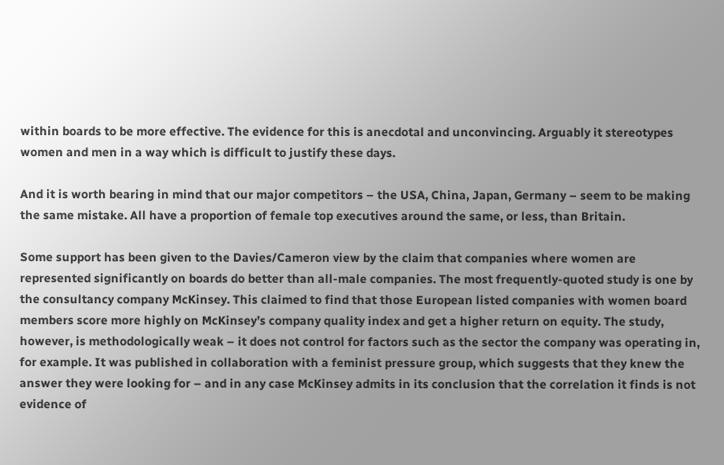within boards to be more effective. The evidence for this is anecdotal and unconvincing. Arguably it stereotypes women and men in a way which is difficult to justify these days.

And it is worth bearing in mind that our major competitors – the USA, China, Japan, Germany – seem to be making the same mistake. All have a proportion of female top executives around the same, or less, than Britain.

Some support has been given to the Davies/Cameron view by the claim that companies where women are represented significantly on boards do better than all-male companies. The most frequently-quoted study is one by the consultancy company McKinsey. This claimed to find that those European listed companies with women board members score more highly on McKinsey’s company quality index and get a higher return on equity. The study, however, is methodologically weak – it does not control for factors such as the sector the company was operating in, for example. It was published in collaboration with a feminist pressure group, which suggests that they knew the answer they were looking for – and in any case McKinsey admits in its conclusion that the correlation it finds is not evidence of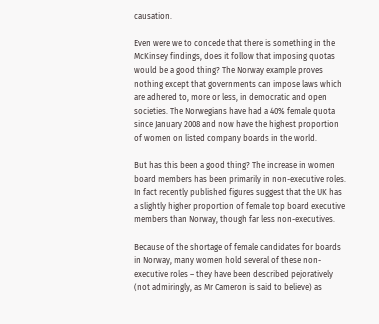causation.

Even were we to concede that there is something in the McKinsey findings, does it follow that imposing quotas would be a good thing? The Norway example proves nothing except that governments can impose laws which are adhered to, more or less, in democratic and open societies. The Norwegians have had a 40% female quota since January 2008 and now have the highest proportion of women on listed company boards in the world.

But has this been a good thing? The increase in women board members has been primarily in non-executive roles. In fact recently published figures suggest that the UK has a slightly higher proportion of female top board executive members than Norway, though far less non-executives.

Because of the shortage of female candidates for boards in Norway, many women hold several of these non-executive roles – they have been described pejoratively (not admiringly, as Mr Cameron is said to believe) as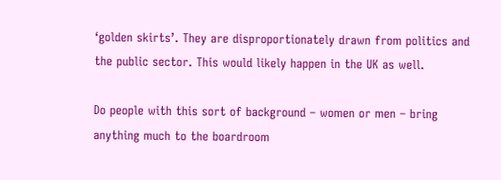‘golden skirts’. They are disproportionately drawn from politics and the public sector. This would likely happen in the UK as well.

Do people with this sort of background – women or men – bring anything much to the boardroom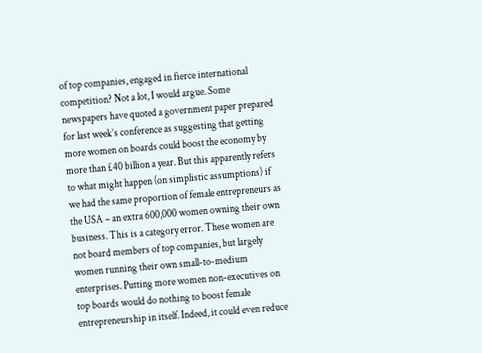of top companies, engaged in fierce international competition? Not a lot, I would argue. Some newspapers have quoted a government paper prepared for last week’s conference as suggesting that getting more women on boards could boost the economy by more than £40 billion a year. But this apparently refers to what might happen (on simplistic assumptions) if we had the same proportion of female entrepreneurs as the USA – an extra 600,000 women owning their own business. This is a category error. These women are not board members of top companies, but largely women running their own small-to-medium enterprises. Putting more women non-executives on top boards would do nothing to boost female entrepreneurship in itself. Indeed, it could even reduce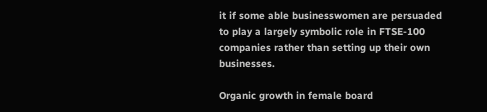it if some able businesswomen are persuaded to play a largely symbolic role in FTSE-100 companies rather than setting up their own businesses.

Organic growth in female board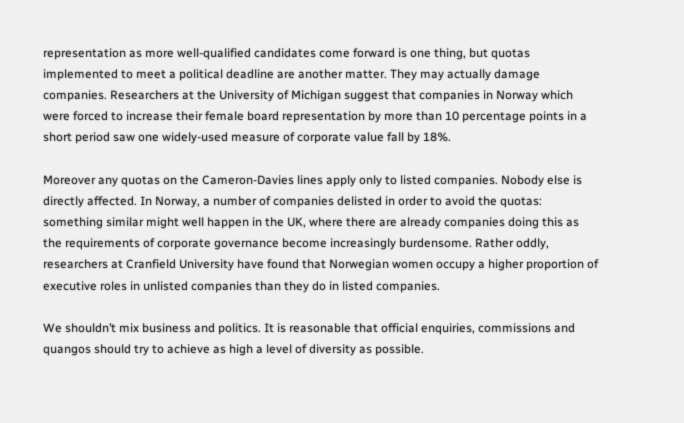representation as more well-qualified candidates come forward is one thing, but quotas implemented to meet a political deadline are another matter. They may actually damage companies. Researchers at the University of Michigan suggest that companies in Norway which were forced to increase their female board representation by more than 10 percentage points in a short period saw one widely-used measure of corporate value fall by 18%.

Moreover any quotas on the Cameron-Davies lines apply only to listed companies. Nobody else is directly affected. In Norway, a number of companies delisted in order to avoid the quotas: something similar might well happen in the UK, where there are already companies doing this as the requirements of corporate governance become increasingly burdensome. Rather oddly, researchers at Cranfield University have found that Norwegian women occupy a higher proportion of executive roles in unlisted companies than they do in listed companies.

We shouldn’t mix business and politics. It is reasonable that official enquiries, commissions and quangos should try to achieve as high a level of diversity as possible.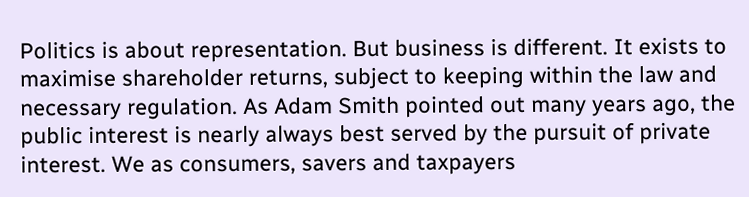Politics is about representation. But business is different. It exists to maximise shareholder returns, subject to keeping within the law and necessary regulation. As Adam Smith pointed out many years ago, the public interest is nearly always best served by the pursuit of private interest. We as consumers, savers and taxpayers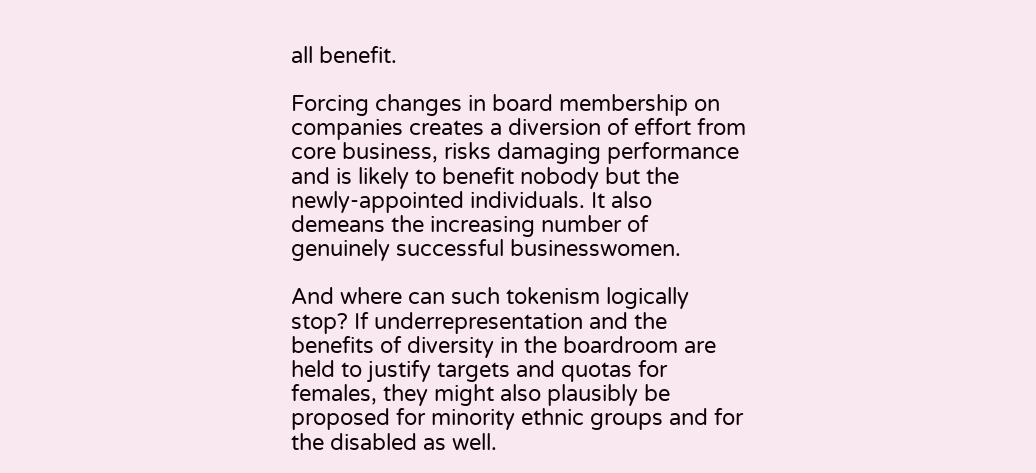all benefit.

Forcing changes in board membership on companies creates a diversion of effort from core business, risks damaging performance and is likely to benefit nobody but the newly-appointed individuals. It also demeans the increasing number of genuinely successful businesswomen.

And where can such tokenism logically stop? If underrepresentation and the benefits of diversity in the boardroom are held to justify targets and quotas for females, they might also plausibly be proposed for minority ethnic groups and for the disabled as well.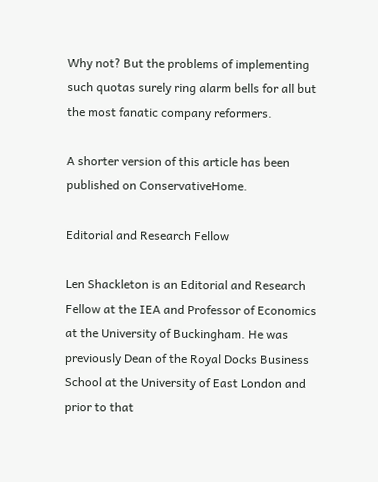Why not? But the problems of implementing such quotas surely ring alarm bells for all but the most fanatic company reformers.

A shorter version of this article has been published on ConservativeHome.

Editorial and Research Fellow

Len Shackleton is an Editorial and Research Fellow at the IEA and Professor of Economics at the University of Buckingham. He was previously Dean of the Royal Docks Business School at the University of East London and prior to that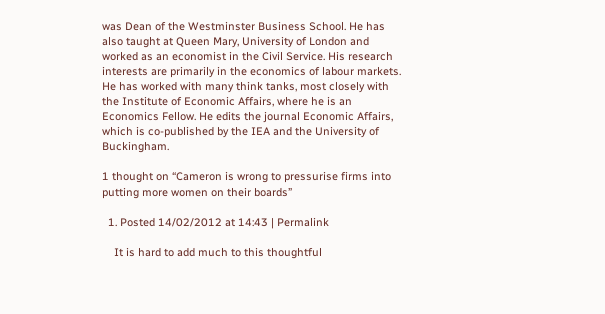was Dean of the Westminster Business School. He has also taught at Queen Mary, University of London and worked as an economist in the Civil Service. His research interests are primarily in the economics of labour markets. He has worked with many think tanks, most closely with the Institute of Economic Affairs, where he is an Economics Fellow. He edits the journal Economic Affairs, which is co-published by the IEA and the University of Buckingham.

1 thought on “Cameron is wrong to pressurise firms into putting more women on their boards”

  1. Posted 14/02/2012 at 14:43 | Permalink

    It is hard to add much to this thoughtful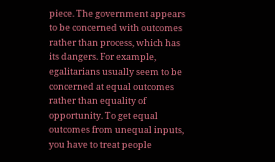piece. The government appears to be concerned with outcomes rather than process, which has its dangers. For example, egalitarians usually seem to be concerned at equal outcomes rather than equality of opportunity. To get equal outcomes from unequal inputs, you have to treat people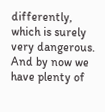differently, which is surely very dangerous. And by now we have plenty of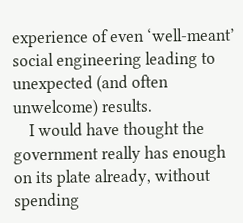experience of even ‘well-meant’ social engineering leading to unexpected (and often unwelcome) results.
    I would have thought the government really has enough on its plate already, without spending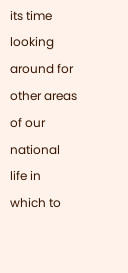its time looking around for other areas of our national life in which to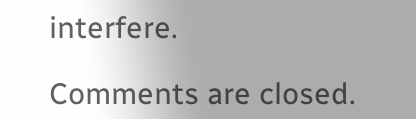interfere.

Comments are closed.